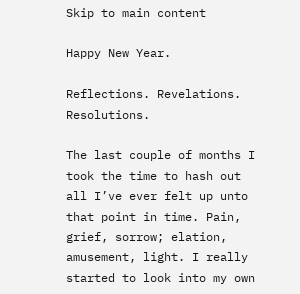Skip to main content

Happy New Year.

Reflections. Revelations. Resolutions.

The last couple of months I took the time to hash out all I’ve ever felt up unto that point in time. Pain, grief, sorrow; elation, amusement, light. I really started to look into my own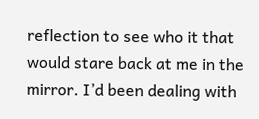reflection to see who it that would stare back at me in the mirror. I’d been dealing with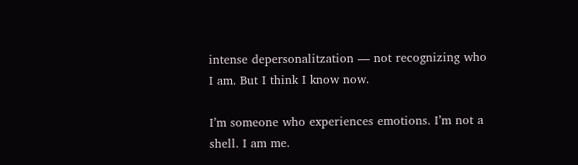intense depersonalitzation — not recognizing who I am. But I think I know now.

I’m someone who experiences emotions. I’m not a shell. I am me.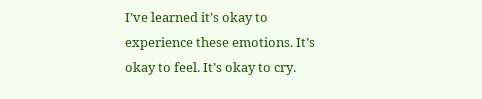I’ve learned it’s okay to experience these emotions. It’s okay to feel. It’s okay to cry.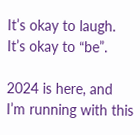It’s okay to laugh. It’s okay to “be”.

2024 is here, and I’m running with this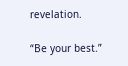revelation.

“Be your best.”